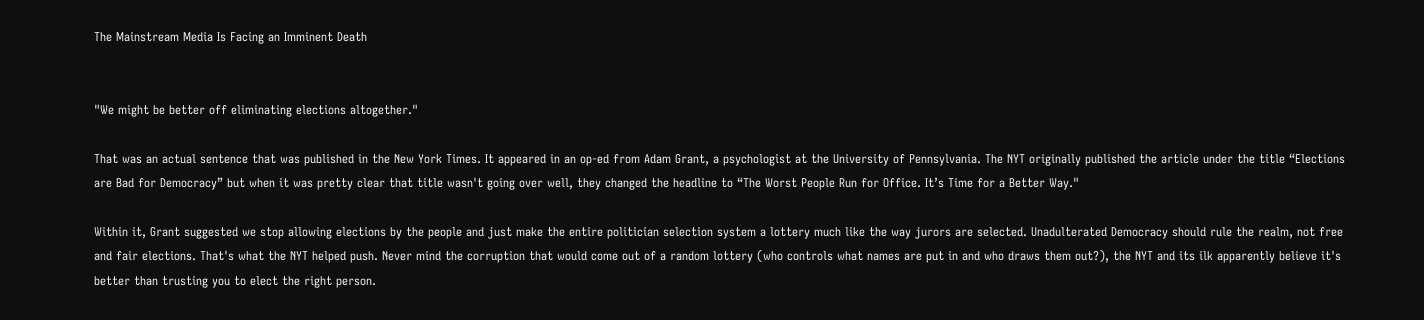The Mainstream Media Is Facing an Imminent Death


"We might be better off eliminating elections altogether."

That was an actual sentence that was published in the New York Times. It appeared in an op-ed from Adam Grant, a psychologist at the University of Pennsylvania. The NYT originally published the article under the title “Elections are Bad for Democracy” but when it was pretty clear that title wasn't going over well, they changed the headline to “The Worst People Run for Office. It’s Time for a Better Way."

Within it, Grant suggested we stop allowing elections by the people and just make the entire politician selection system a lottery much like the way jurors are selected. Unadulterated Democracy should rule the realm, not free and fair elections. That's what the NYT helped push. Never mind the corruption that would come out of a random lottery (who controls what names are put in and who draws them out?), the NYT and its ilk apparently believe it's better than trusting you to elect the right person.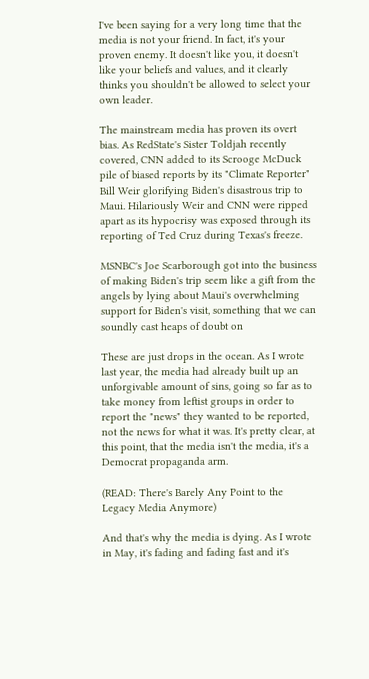I've been saying for a very long time that the media is not your friend. In fact, it's your proven enemy. It doesn't like you, it doesn't like your beliefs and values, and it clearly thinks you shouldn't be allowed to select your own leader.

The mainstream media has proven its overt bias. As RedState's Sister Toldjah recently covered, CNN added to its Scrooge McDuck pile of biased reports by its "Climate Reporter" Bill Weir glorifying Biden's disastrous trip to Maui. Hilariously Weir and CNN were ripped apart as its hypocrisy was exposed through its reporting of Ted Cruz during Texas's freeze.

MSNBC's Joe Scarborough got into the business of making Biden's trip seem like a gift from the angels by lying about Maui's overwhelming support for Biden's visit, something that we can soundly cast heaps of doubt on

These are just drops in the ocean. As I wrote last year, the media had already built up an unforgivable amount of sins, going so far as to take money from leftist groups in order to report the "news" they wanted to be reported, not the news for what it was. It's pretty clear, at this point, that the media isn't the media, it's a Democrat propaganda arm.

(READ: There's Barely Any Point to the Legacy Media Anymore)

And that's why the media is dying. As I wrote in May, it's fading and fading fast and it's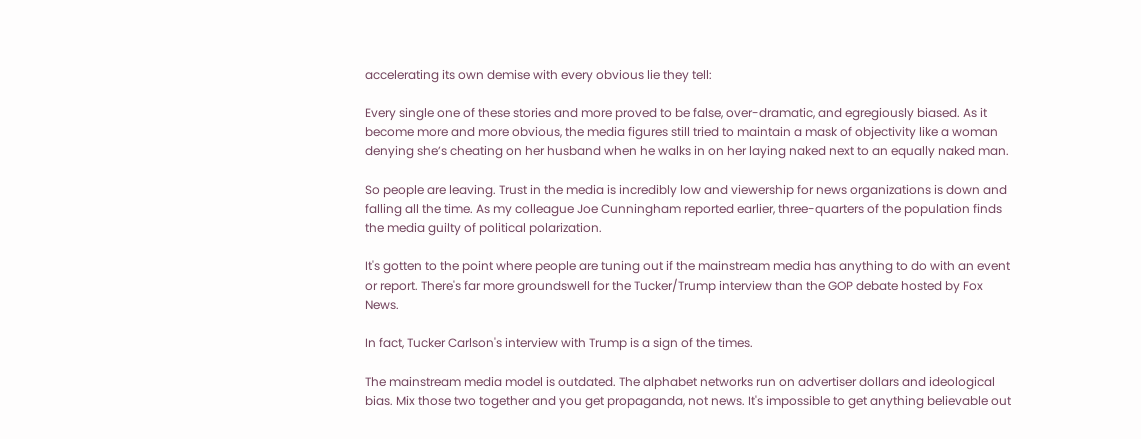accelerating its own demise with every obvious lie they tell:

Every single one of these stories and more proved to be false, over-dramatic, and egregiously biased. As it become more and more obvious, the media figures still tried to maintain a mask of objectivity like a woman denying she’s cheating on her husband when he walks in on her laying naked next to an equally naked man.

So people are leaving. Trust in the media is incredibly low and viewership for news organizations is down and falling all the time. As my colleague Joe Cunningham reported earlier, three-quarters of the population finds the media guilty of political polarization.

It's gotten to the point where people are tuning out if the mainstream media has anything to do with an event or report. There's far more groundswell for the Tucker/Trump interview than the GOP debate hosted by Fox News.

In fact, Tucker Carlson's interview with Trump is a sign of the times.

The mainstream media model is outdated. The alphabet networks run on advertiser dollars and ideological bias. Mix those two together and you get propaganda, not news. It's impossible to get anything believable out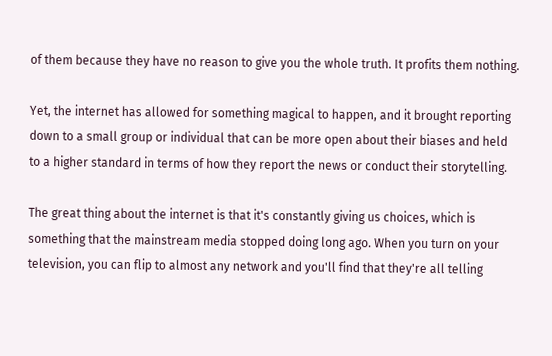of them because they have no reason to give you the whole truth. It profits them nothing.

Yet, the internet has allowed for something magical to happen, and it brought reporting down to a small group or individual that can be more open about their biases and held to a higher standard in terms of how they report the news or conduct their storytelling.

The great thing about the internet is that it's constantly giving us choices, which is something that the mainstream media stopped doing long ago. When you turn on your television, you can flip to almost any network and you'll find that they're all telling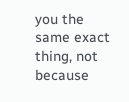you the same exact thing, not because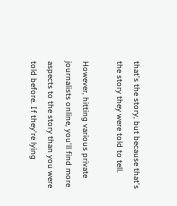that's the story, but because that's the story they were told to tell.

However, hitting various private journalists online, you'll find more aspects to the story than you were told before. If they're lying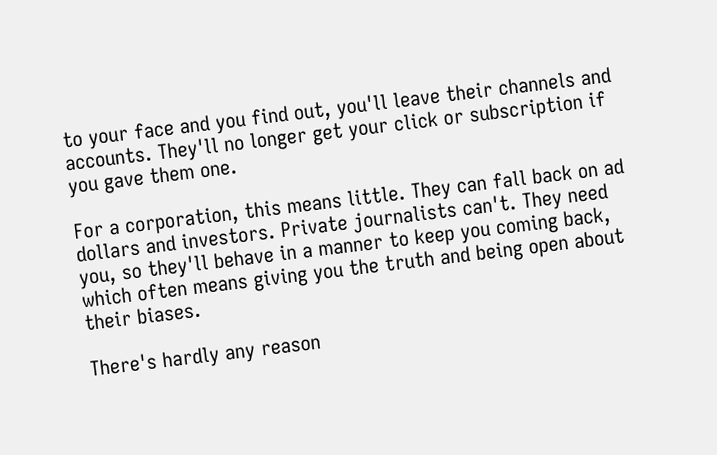to your face and you find out, you'll leave their channels and accounts. They'll no longer get your click or subscription if you gave them one.

For a corporation, this means little. They can fall back on ad dollars and investors. Private journalists can't. They need you, so they'll behave in a manner to keep you coming back, which often means giving you the truth and being open about their biases.

There's hardly any reason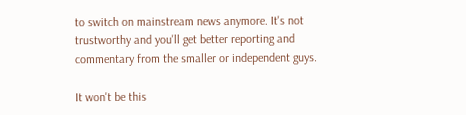to switch on mainstream news anymore. It's not trustworthy and you'll get better reporting and commentary from the smaller or independent guys.

It won't be this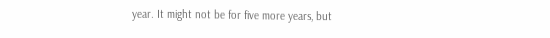year. It might not be for five more years, but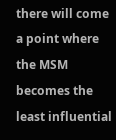there will come a point where the MSM becomes the least influential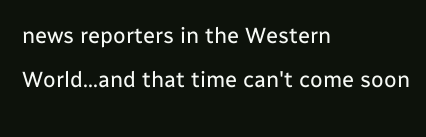news reporters in the Western World...and that time can't come soon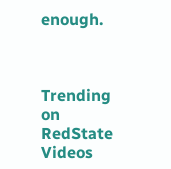enough.



Trending on RedState Videos